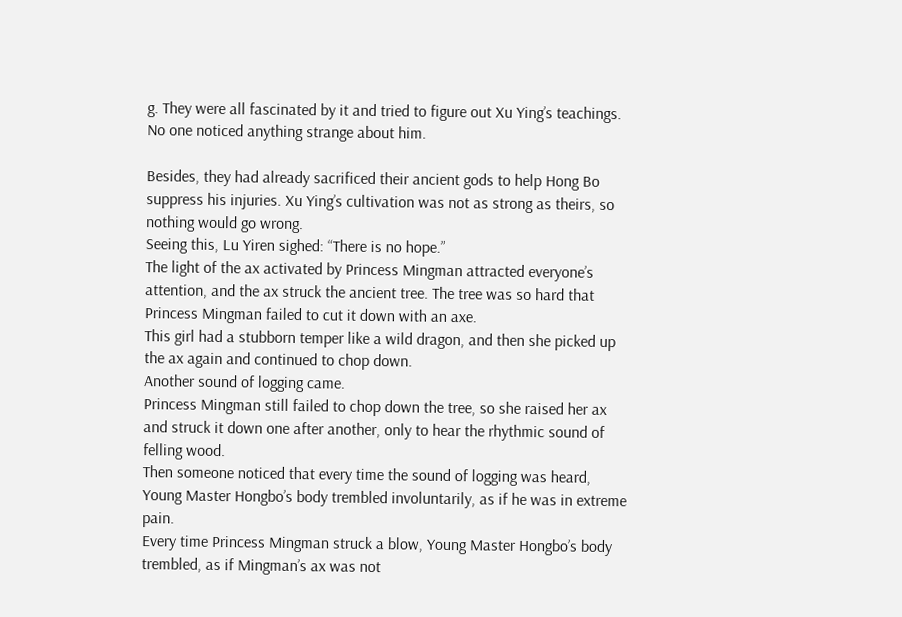g. They were all fascinated by it and tried to figure out Xu Ying’s teachings. No one noticed anything strange about him.

Besides, they had already sacrificed their ancient gods to help Hong Bo suppress his injuries. Xu Ying’s cultivation was not as strong as theirs, so nothing would go wrong.
Seeing this, Lu Yiren sighed: “There is no hope.”
The light of the ax activated by Princess Mingman attracted everyone’s attention, and the ax struck the ancient tree. The tree was so hard that Princess Mingman failed to cut it down with an axe.
This girl had a stubborn temper like a wild dragon, and then she picked up the ax again and continued to chop down.
Another sound of logging came.
Princess Mingman still failed to chop down the tree, so she raised her ax and struck it down one after another, only to hear the rhythmic sound of felling wood.
Then someone noticed that every time the sound of logging was heard, Young Master Hongbo’s body trembled involuntarily, as if he was in extreme pain.
Every time Princess Mingman struck a blow, Young Master Hongbo’s body trembled, as if Mingman’s ax was not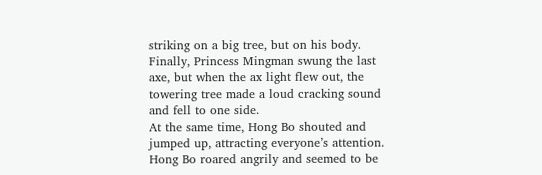striking on a big tree, but on his body.
Finally, Princess Mingman swung the last axe, but when the ax light flew out, the towering tree made a loud cracking sound and fell to one side.
At the same time, Hong Bo shouted and jumped up, attracting everyone’s attention.
Hong Bo roared angrily and seemed to be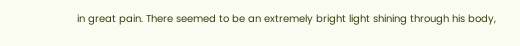in great pain. There seemed to be an extremely bright light shining through his body,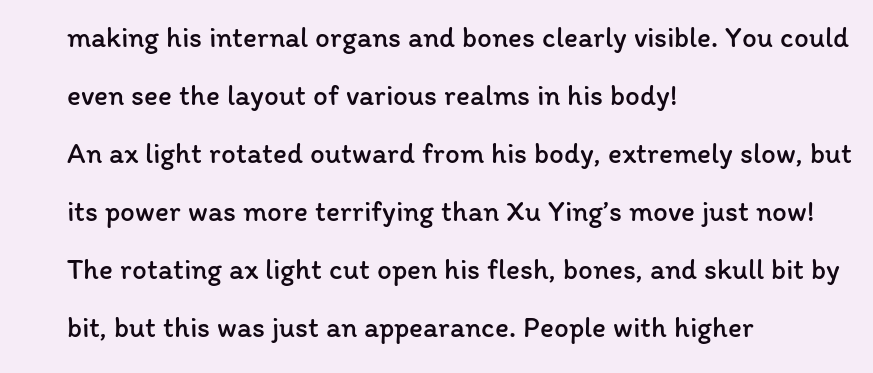making his internal organs and bones clearly visible. You could even see the layout of various realms in his body!
An ax light rotated outward from his body, extremely slow, but its power was more terrifying than Xu Ying’s move just now!
The rotating ax light cut open his flesh, bones, and skull bit by bit, but this was just an appearance. People with higher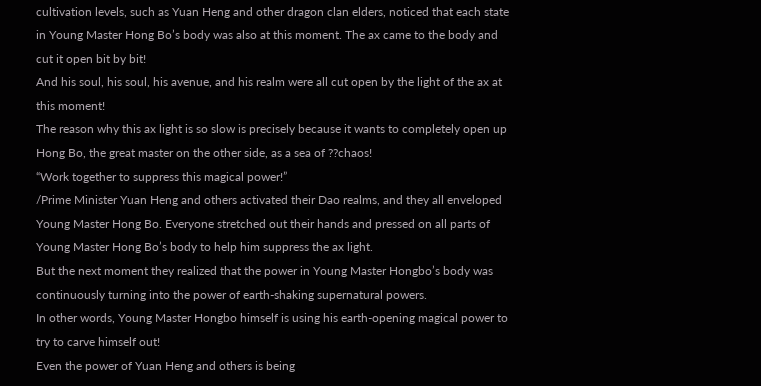cultivation levels, such as Yuan Heng and other dragon clan elders, noticed that each state in Young Master Hong Bo’s body was also at this moment. The ax came to the body and cut it open bit by bit!
And his soul, his soul, his avenue, and his realm were all cut open by the light of the ax at this moment!
The reason why this ax light is so slow is precisely because it wants to completely open up Hong Bo, the great master on the other side, as a sea of ??chaos!
“Work together to suppress this magical power!”
/Prime Minister Yuan Heng and others activated their Dao realms, and they all enveloped Young Master Hong Bo. Everyone stretched out their hands and pressed on all parts of Young Master Hong Bo’s body to help him suppress the ax light.
But the next moment they realized that the power in Young Master Hongbo’s body was continuously turning into the power of earth-shaking supernatural powers.
In other words, Young Master Hongbo himself is using his earth-opening magical power to try to carve himself out!
Even the power of Yuan Heng and others is being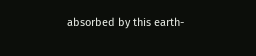absorbed by this earth-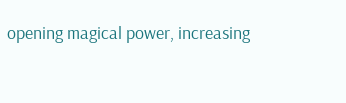opening magical power, increasing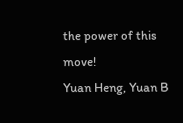the power of this move!
Yuan Heng, Yuan B